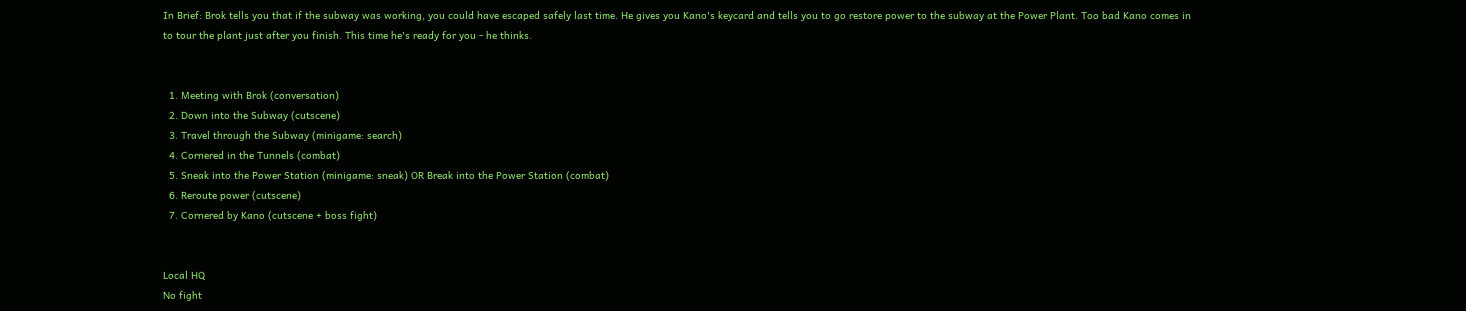In Brief: Brok tells you that if the subway was working, you could have escaped safely last time. He gives you Kano's keycard and tells you to go restore power to the subway at the Power Plant. Too bad Kano comes in to tour the plant just after you finish. This time he's ready for you - he thinks.


  1. Meeting with Brok (conversation)
  2. Down into the Subway (cutscene)
  3. Travel through the Subway (minigame: search)
  4. Cornered in the Tunnels (combat)
  5. Sneak into the Power Station (minigame: sneak) OR Break into the Power Station (combat)
  6. Reroute power (cutscene)
  7. Cornered by Kano (cutscene + boss fight)


Local HQ
No fight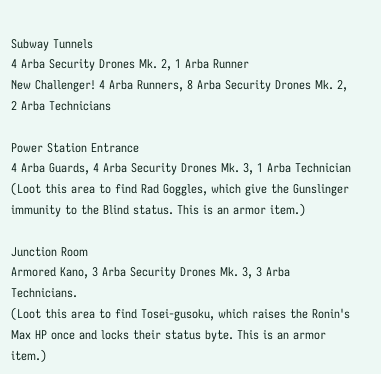Subway Tunnels
4 Arba Security Drones Mk. 2, 1 Arba Runner
New Challenger! 4 Arba Runners, 8 Arba Security Drones Mk. 2, 2 Arba Technicians

Power Station Entrance
4 Arba Guards, 4 Arba Security Drones Mk. 3, 1 Arba Technician
(Loot this area to find Rad Goggles, which give the Gunslinger immunity to the Blind status. This is an armor item.)

Junction Room
Armored Kano, 3 Arba Security Drones Mk. 3, 3 Arba Technicians.
(Loot this area to find Tosei-gusoku, which raises the Ronin's Max HP once and locks their status byte. This is an armor item.)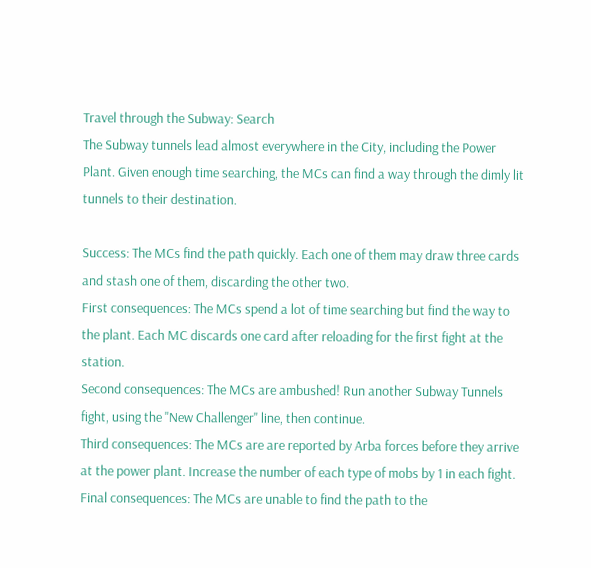Travel through the Subway: Search
The Subway tunnels lead almost everywhere in the City, including the Power Plant. Given enough time searching, the MCs can find a way through the dimly lit tunnels to their destination.

Success: The MCs find the path quickly. Each one of them may draw three cards and stash one of them, discarding the other two.
First consequences: The MCs spend a lot of time searching but find the way to the plant. Each MC discards one card after reloading for the first fight at the station.
Second consequences: The MCs are ambushed! Run another Subway Tunnels fight, using the "New Challenger" line, then continue.
Third consequences: The MCs are are reported by Arba forces before they arrive at the power plant. Increase the number of each type of mobs by 1 in each fight.
Final consequences: The MCs are unable to find the path to the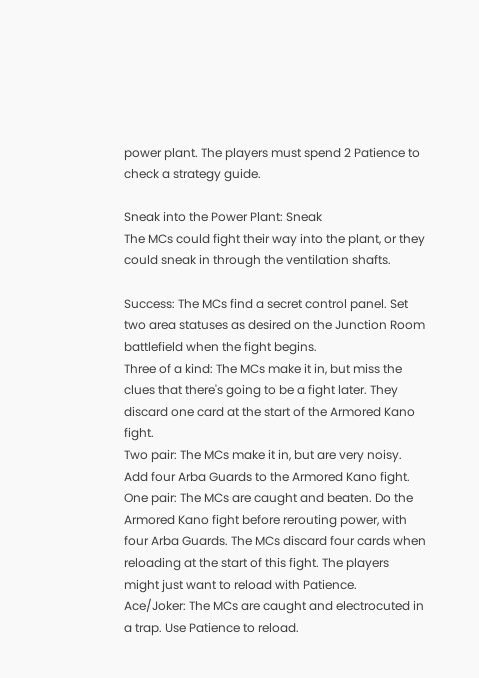power plant. The players must spend 2 Patience to check a strategy guide.

Sneak into the Power Plant: Sneak
The MCs could fight their way into the plant, or they could sneak in through the ventilation shafts.

Success: The MCs find a secret control panel. Set two area statuses as desired on the Junction Room battlefield when the fight begins.
Three of a kind: The MCs make it in, but miss the clues that there's going to be a fight later. They discard one card at the start of the Armored Kano fight.
Two pair: The MCs make it in, but are very noisy. Add four Arba Guards to the Armored Kano fight.
One pair: The MCs are caught and beaten. Do the Armored Kano fight before rerouting power, with four Arba Guards. The MCs discard four cards when reloading at the start of this fight. The players might just want to reload with Patience.
Ace/Joker: The MCs are caught and electrocuted in a trap. Use Patience to reload.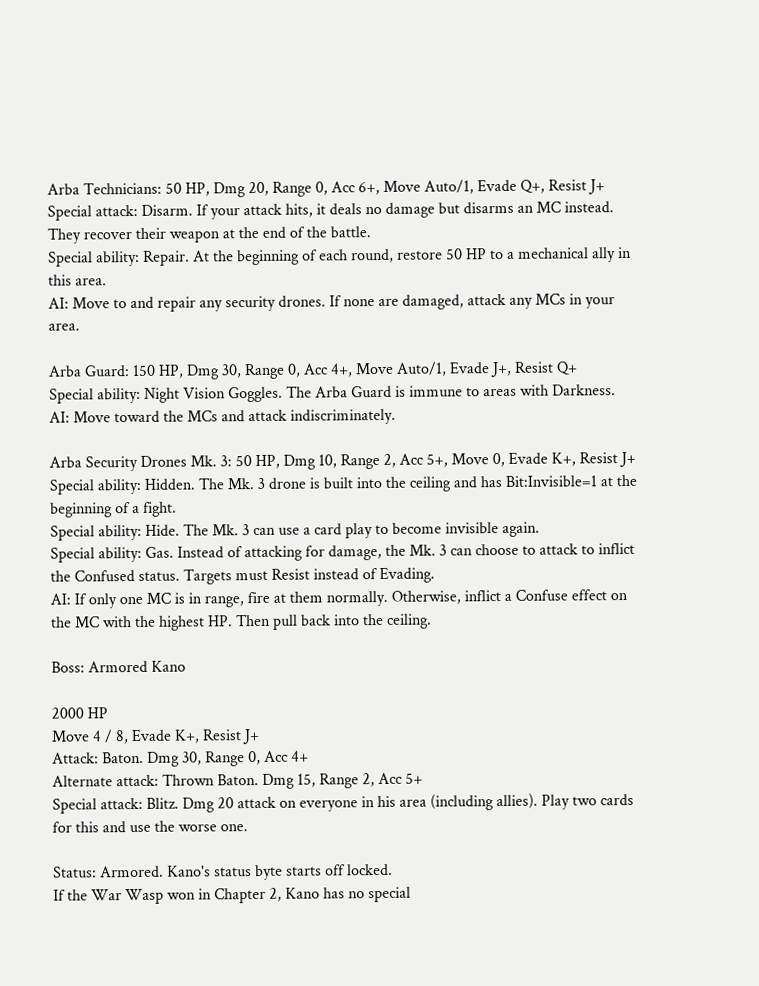Arba Technicians: 50 HP, Dmg 20, Range 0, Acc 6+, Move Auto/1, Evade Q+, Resist J+
Special attack: Disarm. If your attack hits, it deals no damage but disarms an MC instead. They recover their weapon at the end of the battle.
Special ability: Repair. At the beginning of each round, restore 50 HP to a mechanical ally in this area.
AI: Move to and repair any security drones. If none are damaged, attack any MCs in your area.

Arba Guard: 150 HP, Dmg 30, Range 0, Acc 4+, Move Auto/1, Evade J+, Resist Q+
Special ability: Night Vision Goggles. The Arba Guard is immune to areas with Darkness.
AI: Move toward the MCs and attack indiscriminately.

Arba Security Drones Mk. 3: 50 HP, Dmg 10, Range 2, Acc 5+, Move 0, Evade K+, Resist J+
Special ability: Hidden. The Mk. 3 drone is built into the ceiling and has Bit:Invisible=1 at the beginning of a fight.
Special ability: Hide. The Mk. 3 can use a card play to become invisible again.
Special ability: Gas. Instead of attacking for damage, the Mk. 3 can choose to attack to inflict the Confused status. Targets must Resist instead of Evading.
AI: If only one MC is in range, fire at them normally. Otherwise, inflict a Confuse effect on the MC with the highest HP. Then pull back into the ceiling.

Boss: Armored Kano

2000 HP
Move 4 / 8, Evade K+, Resist J+
Attack: Baton. Dmg 30, Range 0, Acc 4+
Alternate attack: Thrown Baton. Dmg 15, Range 2, Acc 5+
Special attack: Blitz. Dmg 20 attack on everyone in his area (including allies). Play two cards for this and use the worse one.

Status: Armored. Kano's status byte starts off locked.
If the War Wasp won in Chapter 2, Kano has no special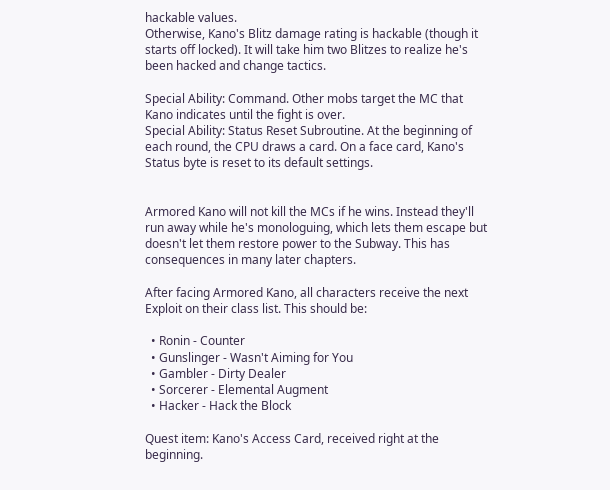hackable values.
Otherwise, Kano's Blitz damage rating is hackable (though it starts off locked). It will take him two Blitzes to realize he's been hacked and change tactics.

Special Ability: Command. Other mobs target the MC that Kano indicates until the fight is over.
Special Ability: Status Reset Subroutine. At the beginning of each round, the CPU draws a card. On a face card, Kano's Status byte is reset to its default settings.


Armored Kano will not kill the MCs if he wins. Instead they'll run away while he's monologuing, which lets them escape but doesn't let them restore power to the Subway. This has consequences in many later chapters.

After facing Armored Kano, all characters receive the next Exploit on their class list. This should be:

  • Ronin - Counter
  • Gunslinger - Wasn't Aiming for You
  • Gambler - Dirty Dealer
  • Sorcerer - Elemental Augment
  • Hacker - Hack the Block

Quest item: Kano's Access Card, received right at the beginning.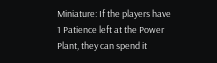Miniature: If the players have 1 Patience left at the Power Plant, they can spend it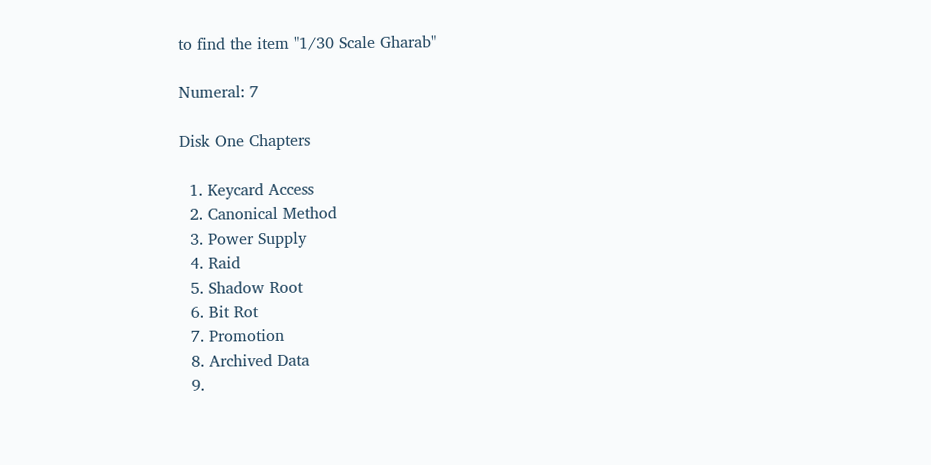to find the item "1/30 Scale Gharab"

Numeral: 7

Disk One Chapters

  1. Keycard Access
  2. Canonical Method
  3. Power Supply
  4. Raid
  5. Shadow Root
  6. Bit Rot
  7. Promotion
  8. Archived Data
  9.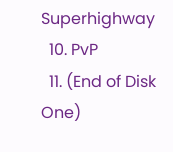Superhighway
  10. PvP
  11. (End of Disk One)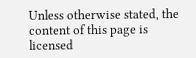Unless otherwise stated, the content of this page is licensed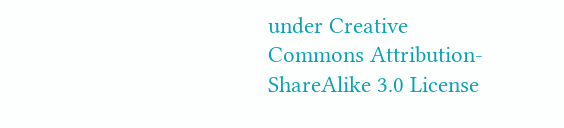under Creative Commons Attribution-ShareAlike 3.0 License